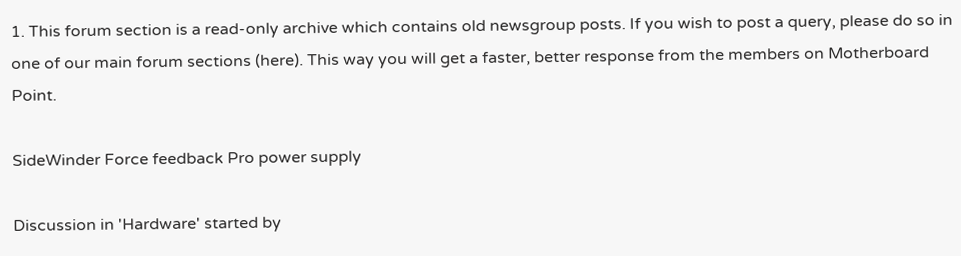1. This forum section is a read-only archive which contains old newsgroup posts. If you wish to post a query, please do so in one of our main forum sections (here). This way you will get a faster, better response from the members on Motherboard Point.

SideWinder Force feedback Pro power supply

Discussion in 'Hardware' started by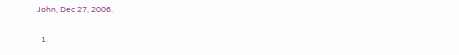John, Dec 27, 2006.

  1.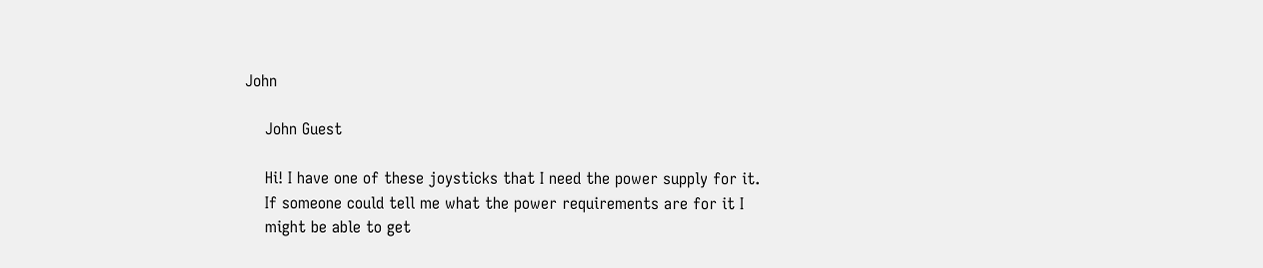John

    John Guest

    Hi! I have one of these joysticks that I need the power supply for it.
    If someone could tell me what the power requirements are for it I
    might be able to get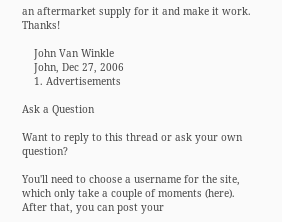an aftermarket supply for it and make it work. Thanks!

    John Van Winkle
    John, Dec 27, 2006
    1. Advertisements

Ask a Question

Want to reply to this thread or ask your own question?

You'll need to choose a username for the site, which only take a couple of moments (here). After that, you can post your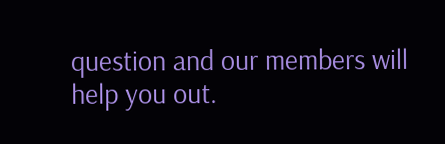question and our members will help you out.